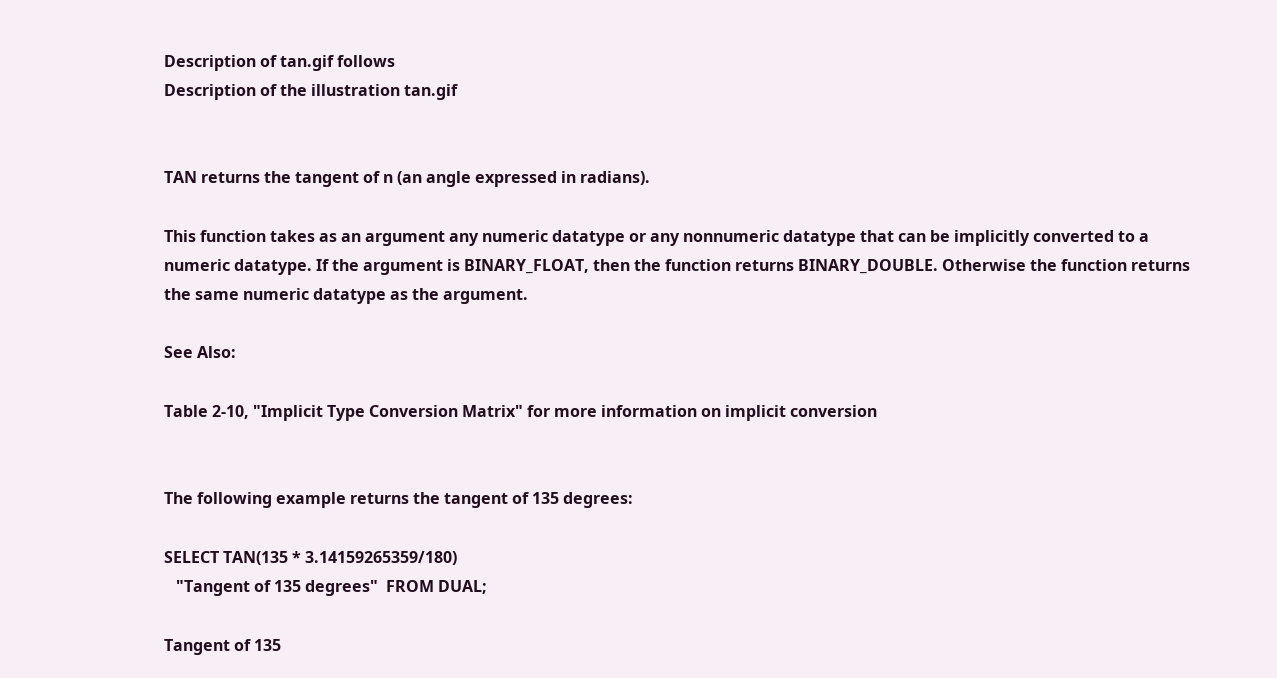Description of tan.gif follows
Description of the illustration tan.gif


TAN returns the tangent of n (an angle expressed in radians).

This function takes as an argument any numeric datatype or any nonnumeric datatype that can be implicitly converted to a numeric datatype. If the argument is BINARY_FLOAT, then the function returns BINARY_DOUBLE. Otherwise the function returns the same numeric datatype as the argument.

See Also:

Table 2-10, "Implicit Type Conversion Matrix" for more information on implicit conversion


The following example returns the tangent of 135 degrees:

SELECT TAN(135 * 3.14159265359/180)
   "Tangent of 135 degrees"  FROM DUAL;

Tangent of 135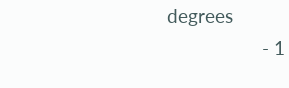degrees
                   - 1